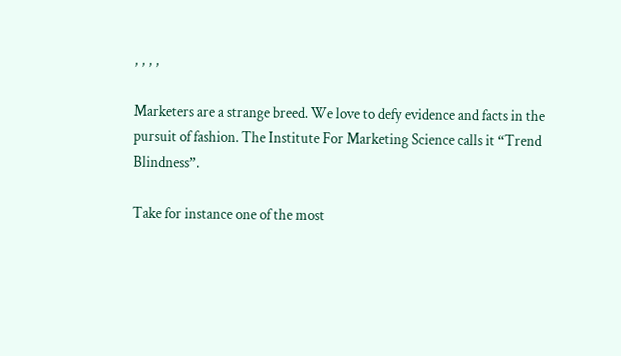, , , ,

Marketers are a strange breed. We love to defy evidence and facts in the pursuit of fashion. The Institute For Marketing Science calls it “Trend Blindness”.

Take for instance one of the most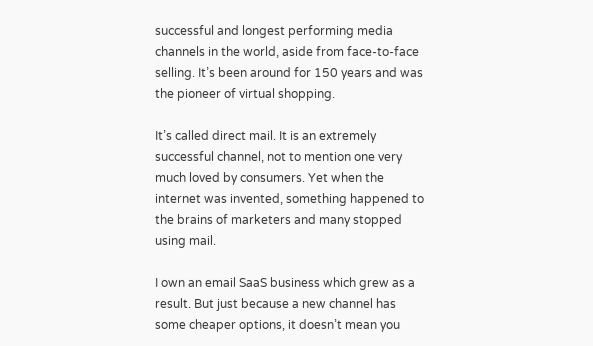successful and longest performing media channels in the world, aside from face-to-face selling. It’s been around for 150 years and was the pioneer of virtual shopping.

It’s called direct mail. It is an extremely successful channel, not to mention one very much loved by consumers. Yet when the internet was invented, something happened to the brains of marketers and many stopped using mail.

I own an email SaaS business which grew as a result. But just because a new channel has some cheaper options, it doesn’t mean you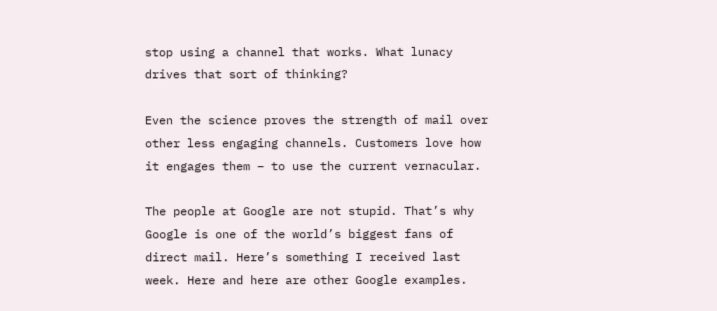stop using a channel that works. What lunacy drives that sort of thinking?

Even the science proves the strength of mail over other less engaging channels. Customers love how it engages them – to use the current vernacular.

The people at Google are not stupid. That’s why Google is one of the world’s biggest fans of direct mail. Here’s something I received last week. Here and here are other Google examples.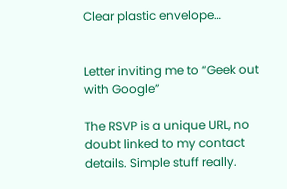Clear plastic envelope…


Letter inviting me to “Geek out with Google”

The RSVP is a unique URL, no doubt linked to my contact details. Simple stuff really.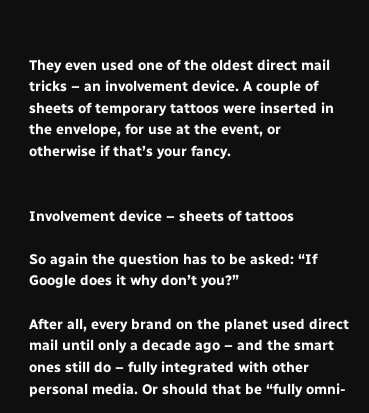They even used one of the oldest direct mail tricks – an involvement device. A couple of sheets of temporary tattoos were inserted in the envelope, for use at the event, or otherwise if that’s your fancy.


Involvement device – sheets of tattoos

So again the question has to be asked: “If Google does it why don’t you?”

After all, every brand on the planet used direct mail until only a decade ago – and the smart ones still do – fully integrated with other personal media. Or should that be “fully omni-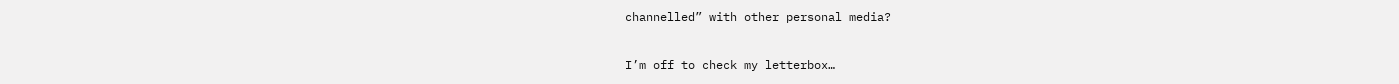channelled” with other personal media?

I’m off to check my letterbox…